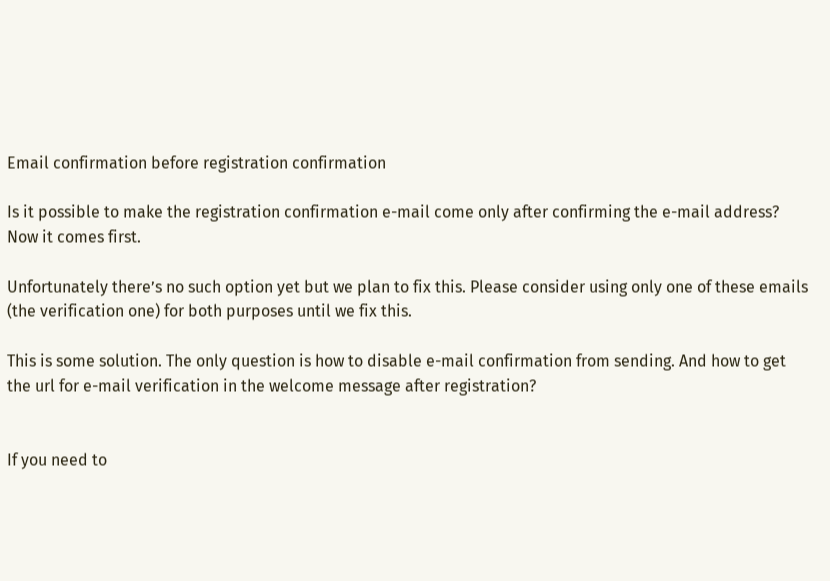Email confirmation before registration confirmation

Is it possible to make the registration confirmation e-mail come only after confirming the e-mail address? Now it comes first.

Unfortunately there’s no such option yet but we plan to fix this. Please consider using only one of these emails (the verification one) for both purposes until we fix this.

This is some solution. The only question is how to disable e-mail confirmation from sending. And how to get the url for e-mail verification in the welcome message after registration?


If you need to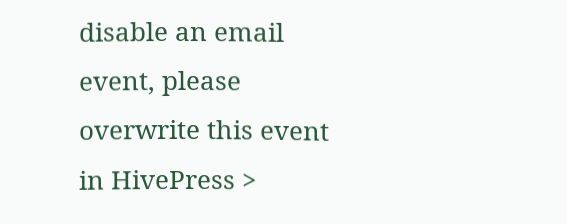disable an email event, please overwrite this event in HivePress >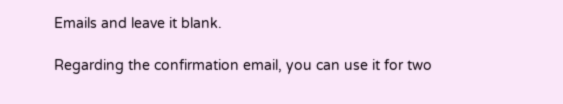Emails and leave it blank.

Regarding the confirmation email, you can use it for two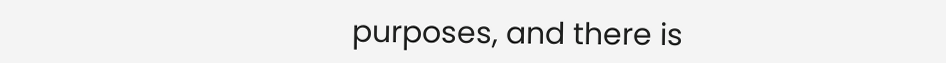purposes, and there is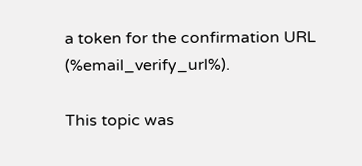a token for the confirmation URL (%email_verify_url%).

This topic was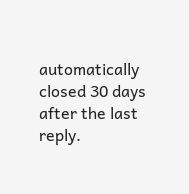automatically closed 30 days after the last reply.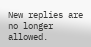New replies are no longer allowed.